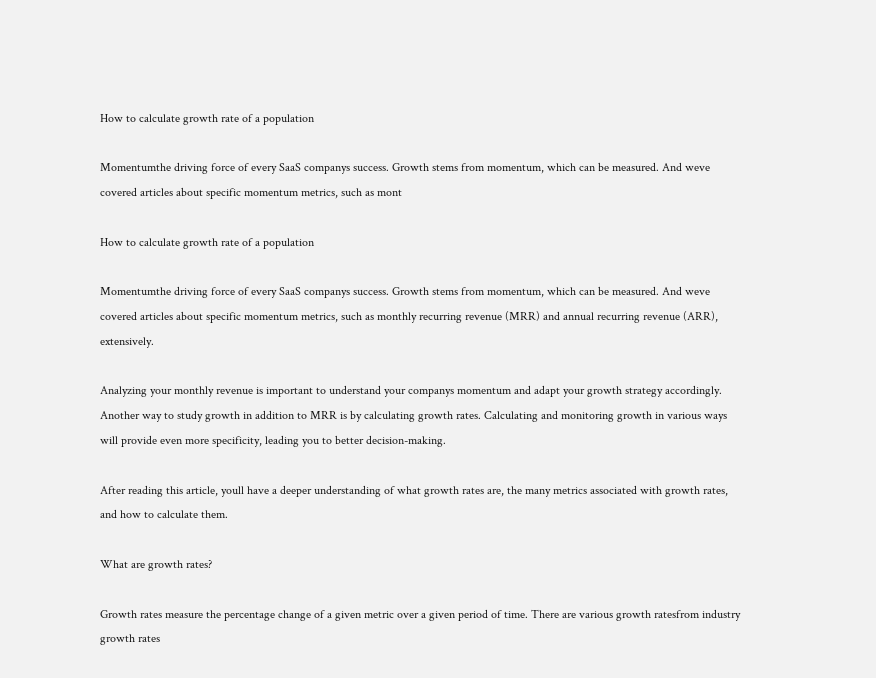How to calculate growth rate of a population

Momentumthe driving force of every SaaS companys success. Growth stems from momentum, which can be measured. And weve covered articles about specific momentum metrics, such as mont

How to calculate growth rate of a population

Momentumthe driving force of every SaaS companys success. Growth stems from momentum, which can be measured. And weve covered articles about specific momentum metrics, such as monthly recurring revenue (MRR) and annual recurring revenue (ARR), extensively.

Analyzing your monthly revenue is important to understand your companys momentum and adapt your growth strategy accordingly. Another way to study growth in addition to MRR is by calculating growth rates. Calculating and monitoring growth in various ways will provide even more specificity, leading you to better decision-making.

After reading this article, youll have a deeper understanding of what growth rates are, the many metrics associated with growth rates, and how to calculate them.

What are growth rates?

Growth rates measure the percentage change of a given metric over a given period of time. There are various growth ratesfrom industry growth rates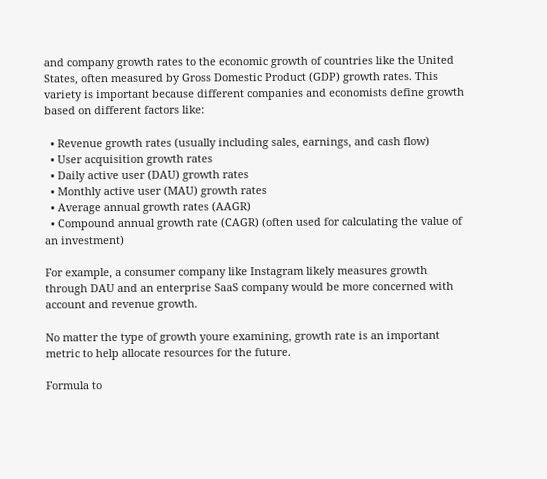and company growth rates to the economic growth of countries like the United States, often measured by Gross Domestic Product (GDP) growth rates. This variety is important because different companies and economists define growth based on different factors like:

  • Revenue growth rates (usually including sales, earnings, and cash flow)
  • User acquisition growth rates
  • Daily active user (DAU) growth rates
  • Monthly active user (MAU) growth rates
  • Average annual growth rates (AAGR)
  • Compound annual growth rate (CAGR) (often used for calculating the value of an investment)

For example, a consumer company like Instagram likely measures growth through DAU and an enterprise SaaS company would be more concerned with account and revenue growth.

No matter the type of growth youre examining, growth rate is an important metric to help allocate resources for the future.

Formula to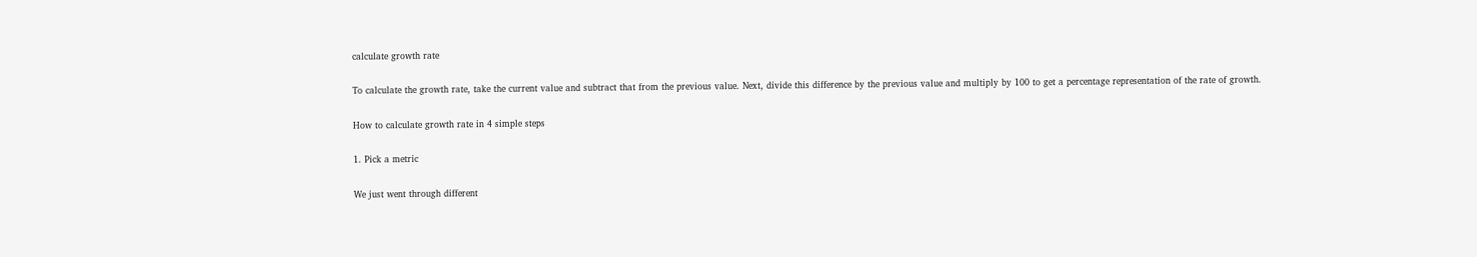calculate growth rate

To calculate the growth rate, take the current value and subtract that from the previous value. Next, divide this difference by the previous value and multiply by 100 to get a percentage representation of the rate of growth.

How to calculate growth rate in 4 simple steps

1. Pick a metric

We just went through different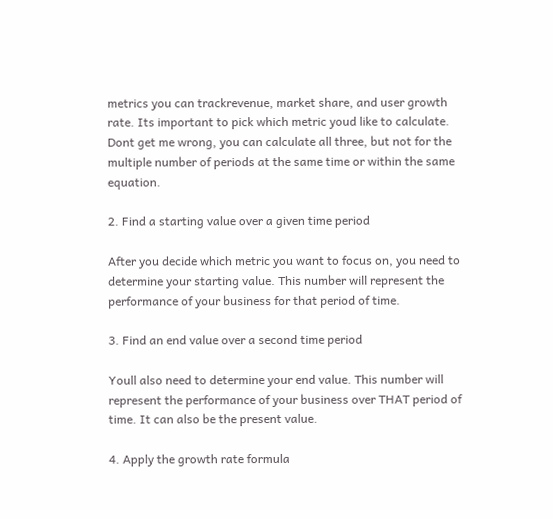metrics you can trackrevenue, market share, and user growth rate. Its important to pick which metric youd like to calculate. Dont get me wrong, you can calculate all three, but not for the multiple number of periods at the same time or within the same equation.

2. Find a starting value over a given time period

After you decide which metric you want to focus on, you need to determine your starting value. This number will represent the performance of your business for that period of time.

3. Find an end value over a second time period

Youll also need to determine your end value. This number will represent the performance of your business over THAT period of time. It can also be the present value.

4. Apply the growth rate formula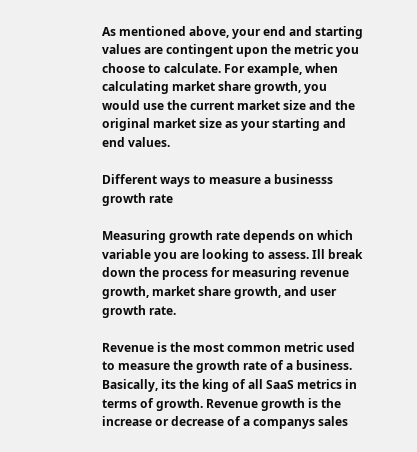As mentioned above, your end and starting values are contingent upon the metric you choose to calculate. For example, when calculating market share growth, you would use the current market size and the original market size as your starting and end values.

Different ways to measure a businesss growth rate

Measuring growth rate depends on which variable you are looking to assess. Ill break down the process for measuring revenue growth, market share growth, and user growth rate.

Revenue is the most common metric used to measure the growth rate of a business. Basically, its the king of all SaaS metrics in terms of growth. Revenue growth is the increase or decrease of a companys sales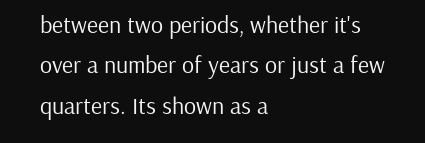between two periods, whether it's over a number of years or just a few quarters. Its shown as a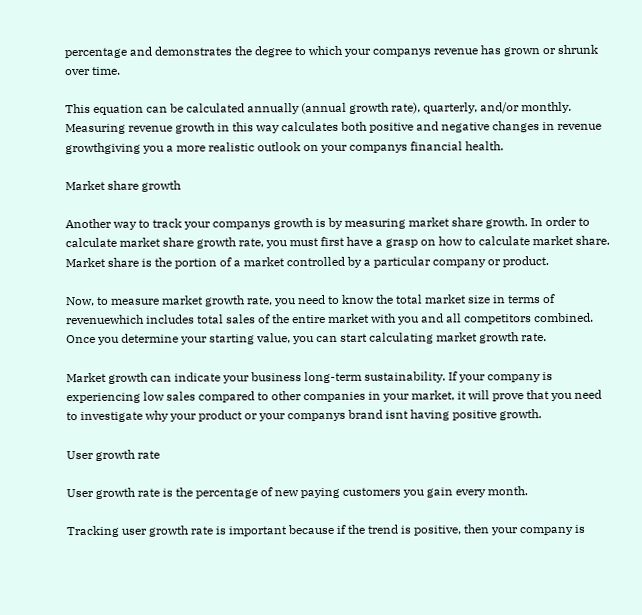percentage and demonstrates the degree to which your companys revenue has grown or shrunk over time.

This equation can be calculated annually (annual growth rate), quarterly, and/or monthly. Measuring revenue growth in this way calculates both positive and negative changes in revenue growthgiving you a more realistic outlook on your companys financial health.

Market share growth

Another way to track your companys growth is by measuring market share growth. In order to calculate market share growth rate, you must first have a grasp on how to calculate market share. Market share is the portion of a market controlled by a particular company or product.

Now, to measure market growth rate, you need to know the total market size in terms of revenuewhich includes total sales of the entire market with you and all competitors combined. Once you determine your starting value, you can start calculating market growth rate.

Market growth can indicate your business long-term sustainability. If your company is experiencing low sales compared to other companies in your market, it will prove that you need to investigate why your product or your companys brand isnt having positive growth.

User growth rate

User growth rate is the percentage of new paying customers you gain every month.

Tracking user growth rate is important because if the trend is positive, then your company is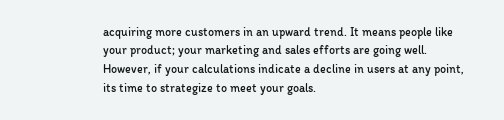acquiring more customers in an upward trend. It means people like your product; your marketing and sales efforts are going well. However, if your calculations indicate a decline in users at any point, its time to strategize to meet your goals.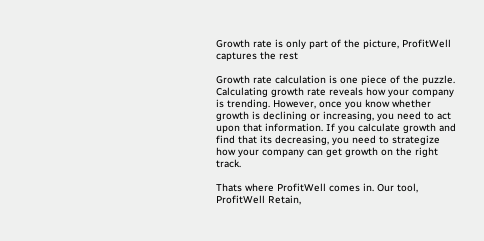Growth rate is only part of the picture, ProfitWell captures the rest

Growth rate calculation is one piece of the puzzle. Calculating growth rate reveals how your company is trending. However, once you know whether growth is declining or increasing, you need to act upon that information. If you calculate growth and find that its decreasing, you need to strategize how your company can get growth on the right track.

Thats where ProfitWell comes in. Our tool, ProfitWell Retain,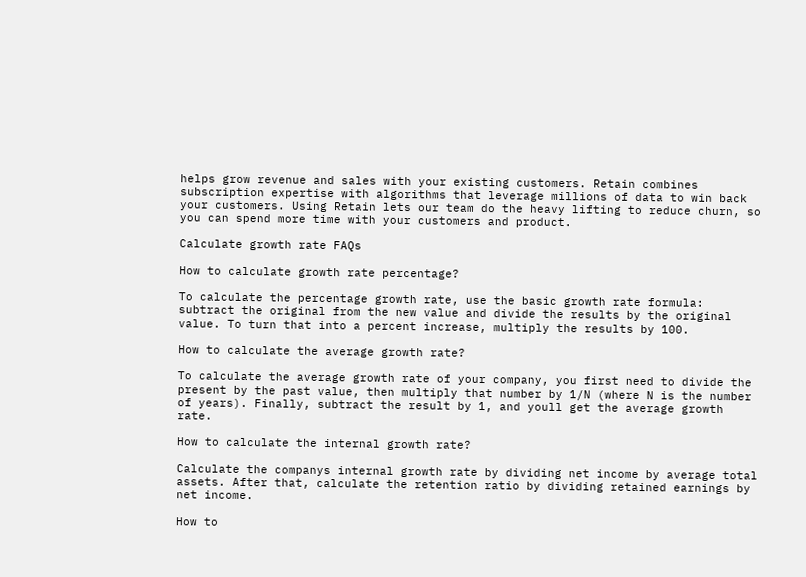helps grow revenue and sales with your existing customers. Retain combines subscription expertise with algorithms that leverage millions of data to win back your customers. Using Retain lets our team do the heavy lifting to reduce churn, so you can spend more time with your customers and product.

Calculate growth rate FAQs

How to calculate growth rate percentage?

To calculate the percentage growth rate, use the basic growth rate formula: subtract the original from the new value and divide the results by the original value. To turn that into a percent increase, multiply the results by 100.

How to calculate the average growth rate?

To calculate the average growth rate of your company, you first need to divide the present by the past value, then multiply that number by 1/N (where N is the number of years). Finally, subtract the result by 1, and youll get the average growth rate.

How to calculate the internal growth rate?

Calculate the companys internal growth rate by dividing net income by average total assets. After that, calculate the retention ratio by dividing retained earnings by net income.

How to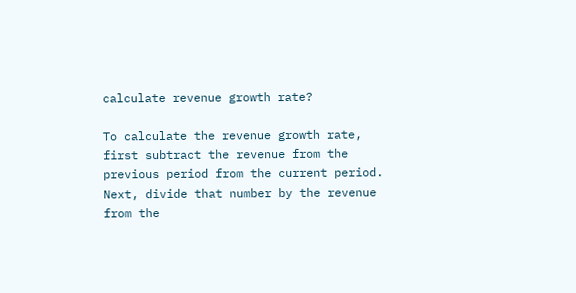calculate revenue growth rate?

To calculate the revenue growth rate, first subtract the revenue from the previous period from the current period. Next, divide that number by the revenue from the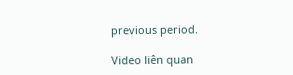previous period.

Video liên quan